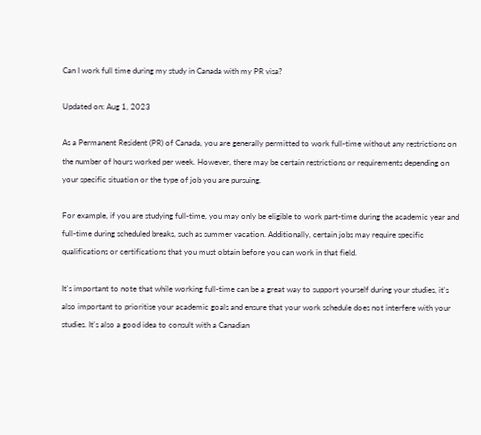Can I work full time during my study in Canada with my PR visa?

Updated on: Aug 1, 2023

As a Permanent Resident (PR) of Canada, you are generally permitted to work full-time without any restrictions on the number of hours worked per week. However, there may be certain restrictions or requirements depending on your specific situation or the type of job you are pursuing.

For example, if you are studying full-time, you may only be eligible to work part-time during the academic year and full-time during scheduled breaks, such as summer vacation. Additionally, certain jobs may require specific qualifications or certifications that you must obtain before you can work in that field.

It's important to note that while working full-time can be a great way to support yourself during your studies, it's also important to prioritise your academic goals and ensure that your work schedule does not interfere with your studies. It's also a good idea to consult with a Canadian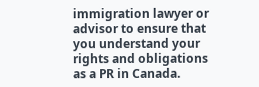immigration lawyer or advisor to ensure that you understand your rights and obligations as a PR in Canada.